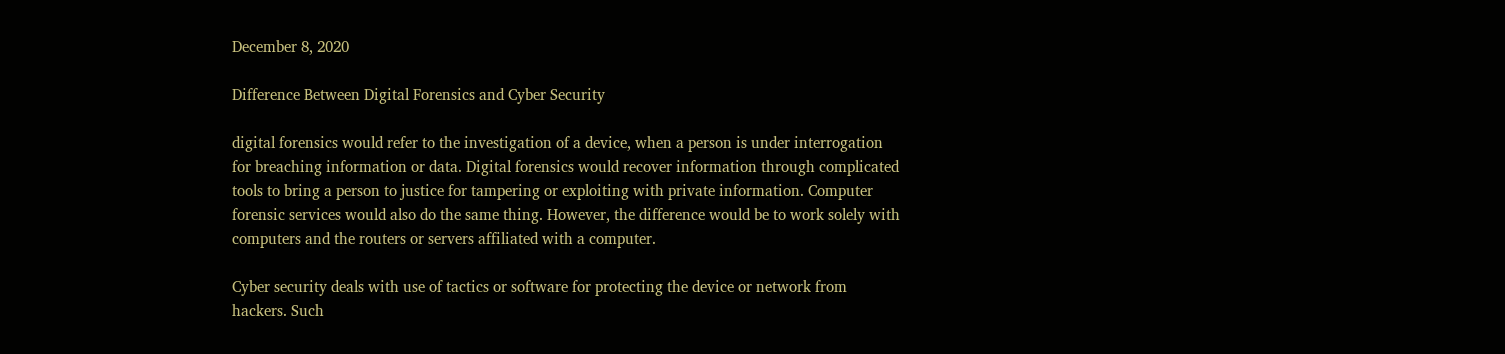December 8, 2020

Difference Between Digital Forensics and Cyber Security

digital forensics would refer to the investigation of a device, when a person is under interrogation for breaching information or data. Digital forensics would recover information through complicated tools to bring a person to justice for tampering or exploiting with private information. Computer forensic services would also do the same thing. However, the difference would be to work solely with computers and the routers or servers affiliated with a computer.

Cyber security deals with use of tactics or software for protecting the device or network from hackers. Such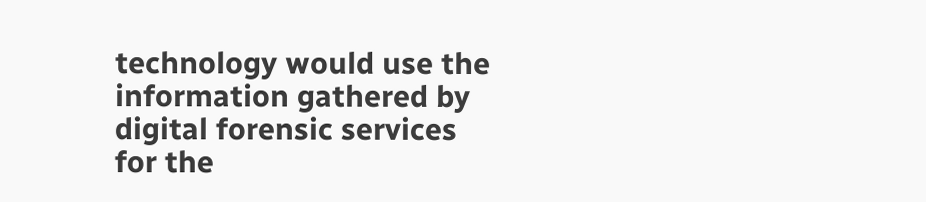technology would use the information gathered by digital forensic services for the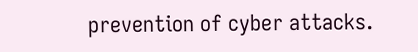prevention of cyber attacks.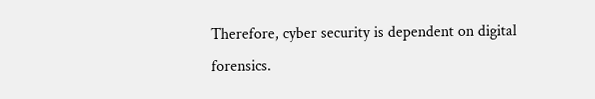Therefore, cyber security is dependent on digital forensics.